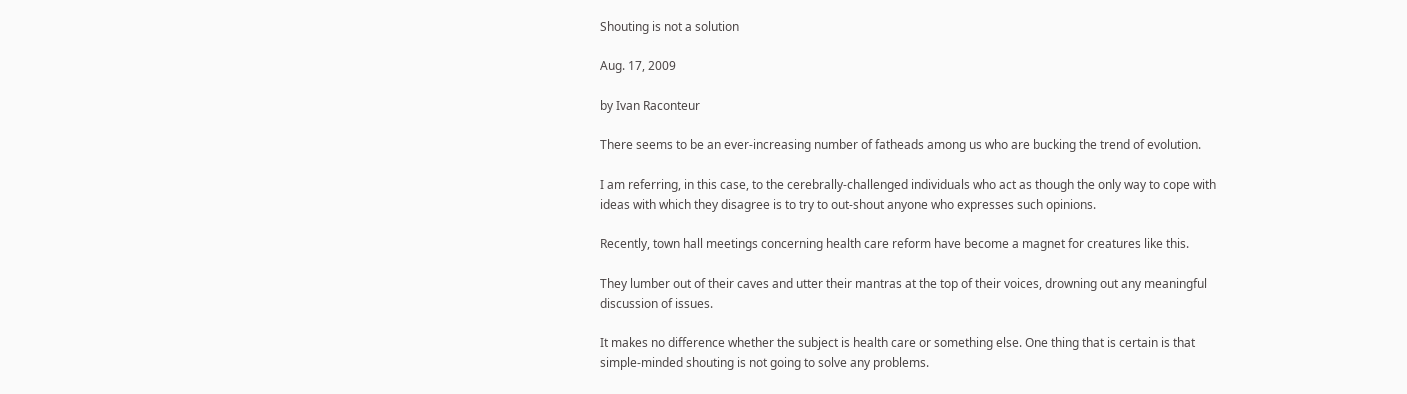Shouting is not a solution

Aug. 17, 2009

by Ivan Raconteur

There seems to be an ever-increasing number of fatheads among us who are bucking the trend of evolution.

I am referring, in this case, to the cerebrally-challenged individuals who act as though the only way to cope with ideas with which they disagree is to try to out-shout anyone who expresses such opinions.

Recently, town hall meetings concerning health care reform have become a magnet for creatures like this.

They lumber out of their caves and utter their mantras at the top of their voices, drowning out any meaningful discussion of issues.

It makes no difference whether the subject is health care or something else. One thing that is certain is that simple-minded shouting is not going to solve any problems.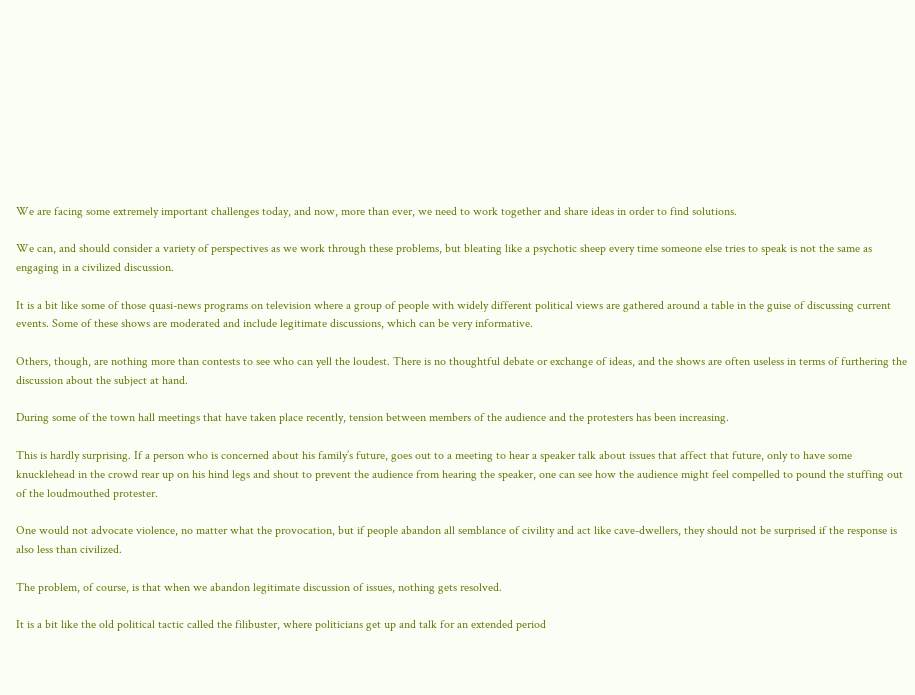We are facing some extremely important challenges today, and now, more than ever, we need to work together and share ideas in order to find solutions.

We can, and should consider a variety of perspectives as we work through these problems, but bleating like a psychotic sheep every time someone else tries to speak is not the same as engaging in a civilized discussion.

It is a bit like some of those quasi-news programs on television where a group of people with widely different political views are gathered around a table in the guise of discussing current events. Some of these shows are moderated and include legitimate discussions, which can be very informative.

Others, though, are nothing more than contests to see who can yell the loudest. There is no thoughtful debate or exchange of ideas, and the shows are often useless in terms of furthering the discussion about the subject at hand.

During some of the town hall meetings that have taken place recently, tension between members of the audience and the protesters has been increasing.

This is hardly surprising. If a person who is concerned about his family’s future, goes out to a meeting to hear a speaker talk about issues that affect that future, only to have some knucklehead in the crowd rear up on his hind legs and shout to prevent the audience from hearing the speaker, one can see how the audience might feel compelled to pound the stuffing out of the loudmouthed protester.

One would not advocate violence, no matter what the provocation, but if people abandon all semblance of civility and act like cave-dwellers, they should not be surprised if the response is also less than civilized.

The problem, of course, is that when we abandon legitimate discussion of issues, nothing gets resolved.

It is a bit like the old political tactic called the filibuster, where politicians get up and talk for an extended period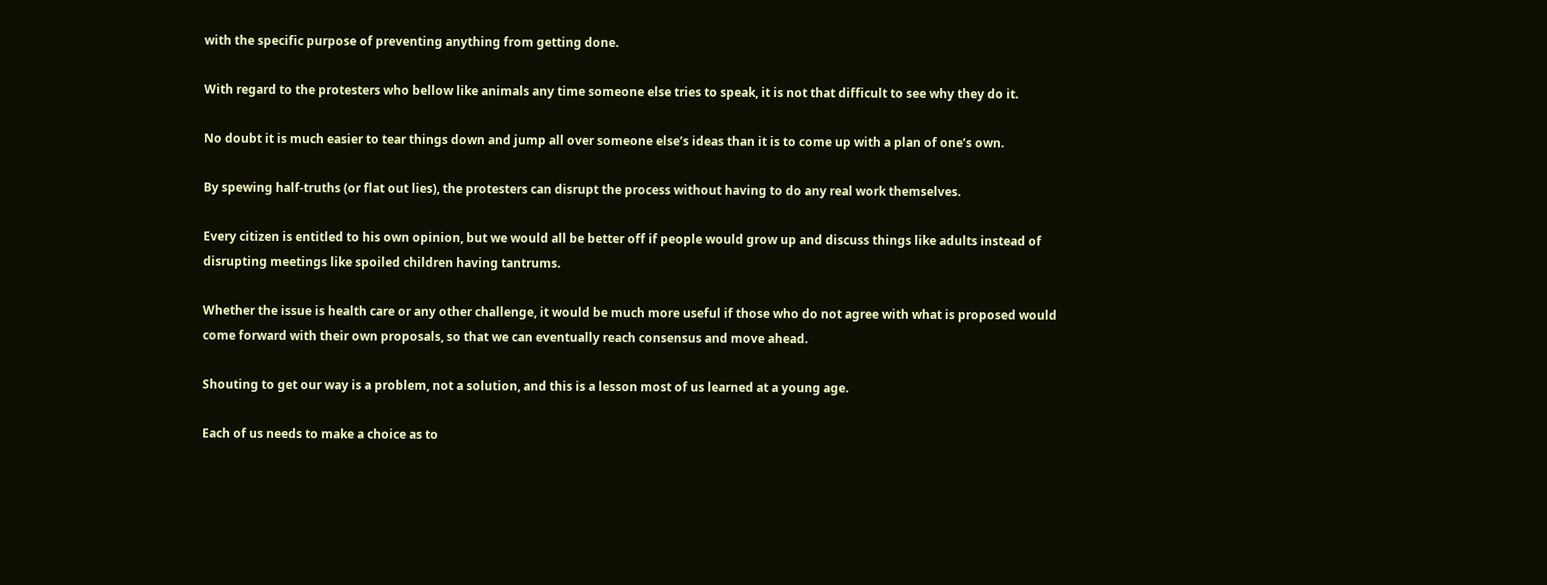with the specific purpose of preventing anything from getting done.

With regard to the protesters who bellow like animals any time someone else tries to speak, it is not that difficult to see why they do it.

No doubt it is much easier to tear things down and jump all over someone else’s ideas than it is to come up with a plan of one’s own.

By spewing half-truths (or flat out lies), the protesters can disrupt the process without having to do any real work themselves.

Every citizen is entitled to his own opinion, but we would all be better off if people would grow up and discuss things like adults instead of disrupting meetings like spoiled children having tantrums.

Whether the issue is health care or any other challenge, it would be much more useful if those who do not agree with what is proposed would come forward with their own proposals, so that we can eventually reach consensus and move ahead.

Shouting to get our way is a problem, not a solution, and this is a lesson most of us learned at a young age.

Each of us needs to make a choice as to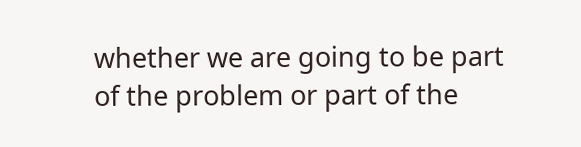whether we are going to be part of the problem or part of the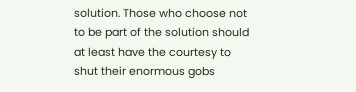solution. Those who choose not to be part of the solution should at least have the courtesy to shut their enormous gobs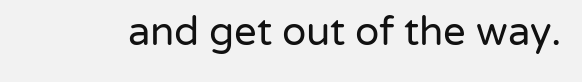and get out of the way.